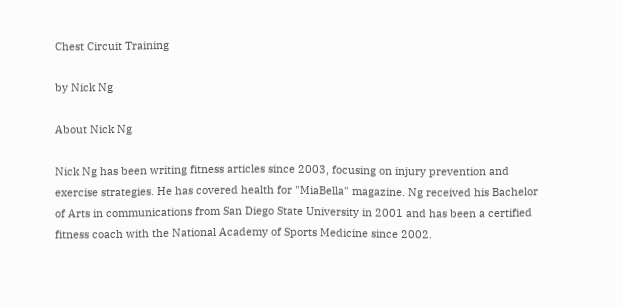Chest Circuit Training

by Nick Ng

About Nick Ng

Nick Ng has been writing fitness articles since 2003, focusing on injury prevention and exercise strategies. He has covered health for "MiaBella" magazine. Ng received his Bachelor of Arts in communications from San Diego State University in 2001 and has been a certified fitness coach with the National Academy of Sports Medicine since 2002.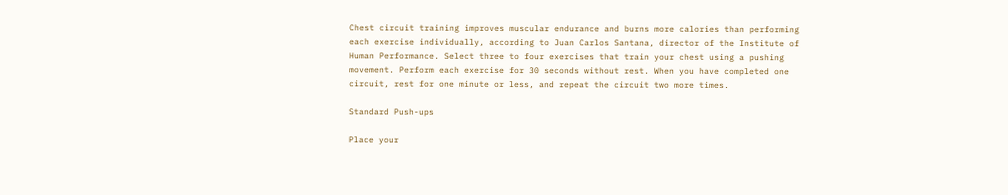Chest circuit training improves muscular endurance and burns more calories than performing each exercise individually, according to Juan Carlos Santana, director of the Institute of Human Performance. Select three to four exercises that train your chest using a pushing movement. Perform each exercise for 30 seconds without rest. When you have completed one circuit, rest for one minute or less, and repeat the circuit two more times.

Standard Push-ups

Place your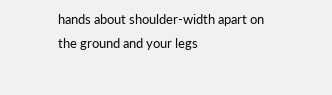hands about shoulder-width apart on the ground and your legs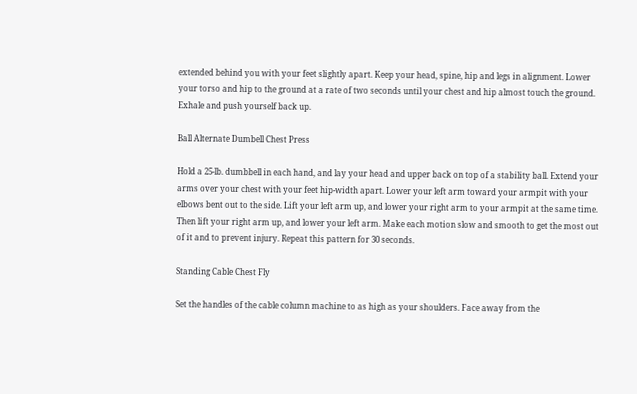extended behind you with your feet slightly apart. Keep your head, spine, hip and legs in alignment. Lower your torso and hip to the ground at a rate of two seconds until your chest and hip almost touch the ground. Exhale and push yourself back up.

Ball Alternate Dumbell Chest Press

Hold a 25-lb. dumbbell in each hand, and lay your head and upper back on top of a stability ball. Extend your arms over your chest with your feet hip-width apart. Lower your left arm toward your armpit with your elbows bent out to the side. Lift your left arm up, and lower your right arm to your armpit at the same time. Then lift your right arm up, and lower your left arm. Make each motion slow and smooth to get the most out of it and to prevent injury. Repeat this pattern for 30 seconds.

Standing Cable Chest Fly

Set the handles of the cable column machine to as high as your shoulders. Face away from the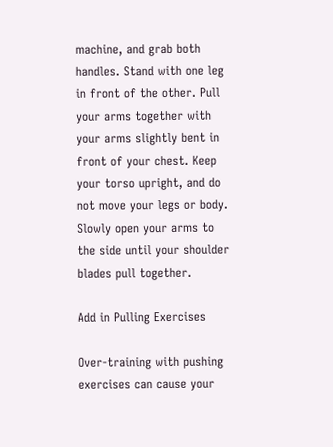machine, and grab both handles. Stand with one leg in front of the other. Pull your arms together with your arms slightly bent in front of your chest. Keep your torso upright, and do not move your legs or body. Slowly open your arms to the side until your shoulder blades pull together.

Add in Pulling Exercises

Over-training with pushing exercises can cause your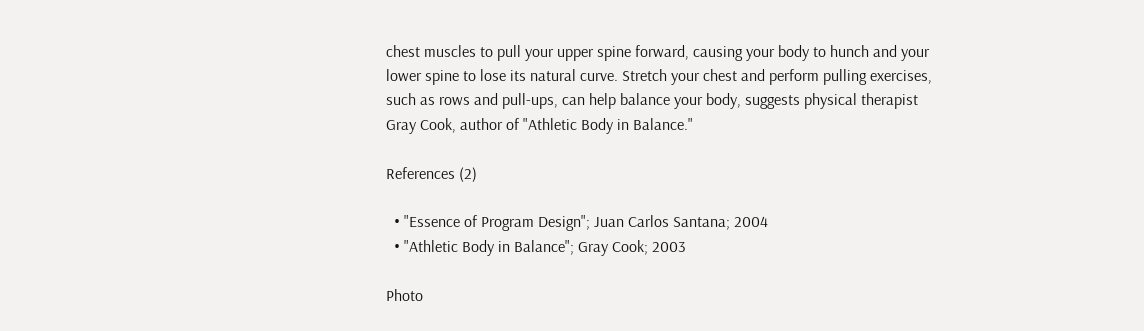chest muscles to pull your upper spine forward, causing your body to hunch and your lower spine to lose its natural curve. Stretch your chest and perform pulling exercises, such as rows and pull-ups, can help balance your body, suggests physical therapist Gray Cook, author of "Athletic Body in Balance."

References (2)

  • "Essence of Program Design"; Juan Carlos Santana; 2004
  • "Athletic Body in Balance"; Gray Cook; 2003

Photo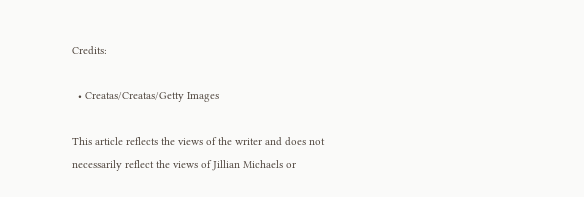Credits:

  • Creatas/Creatas/Getty Images

This article reflects the views of the writer and does not necessarily reflect the views of Jillian Michaels or